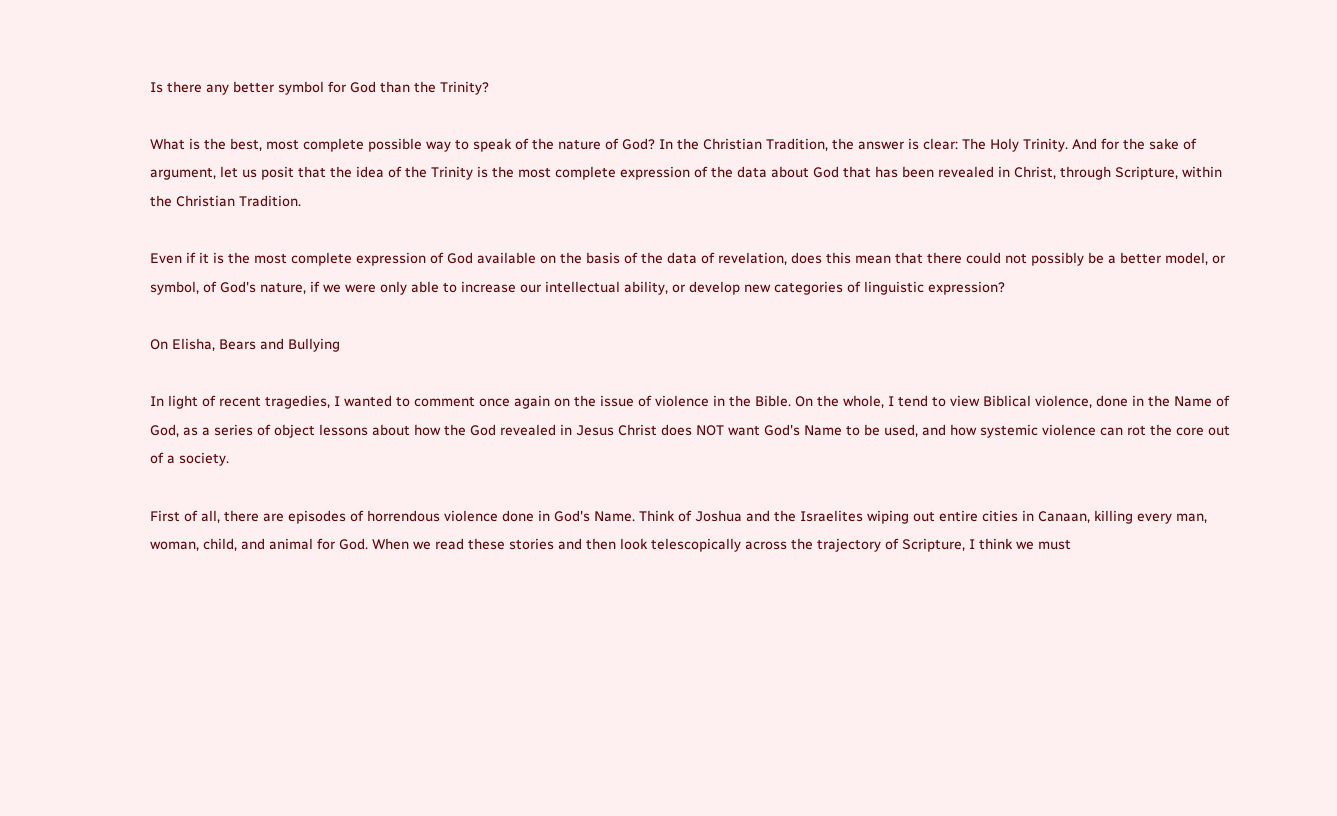Is there any better symbol for God than the Trinity?

What is the best, most complete possible way to speak of the nature of God? In the Christian Tradition, the answer is clear: The Holy Trinity. And for the sake of argument, let us posit that the idea of the Trinity is the most complete expression of the data about God that has been revealed in Christ, through Scripture, within the Christian Tradition.

Even if it is the most complete expression of God available on the basis of the data of revelation, does this mean that there could not possibly be a better model, or symbol, of God's nature, if we were only able to increase our intellectual ability, or develop new categories of linguistic expression?

On Elisha, Bears and Bullying

In light of recent tragedies, I wanted to comment once again on the issue of violence in the Bible. On the whole, I tend to view Biblical violence, done in the Name of God, as a series of object lessons about how the God revealed in Jesus Christ does NOT want God's Name to be used, and how systemic violence can rot the core out of a society.

First of all, there are episodes of horrendous violence done in God's Name. Think of Joshua and the Israelites wiping out entire cities in Canaan, killing every man, woman, child, and animal for God. When we read these stories and then look telescopically across the trajectory of Scripture, I think we must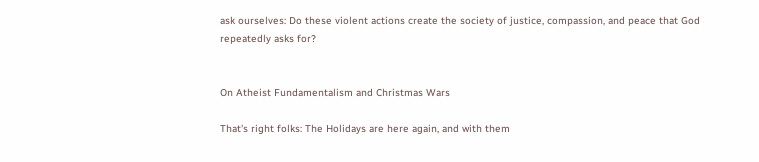ask ourselves: Do these violent actions create the society of justice, compassion, and peace that God repeatedly asks for?


On Atheist Fundamentalism and Christmas Wars

That's right folks: The Holidays are here again, and with them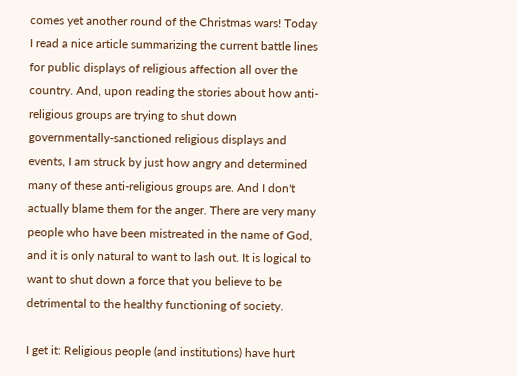comes yet another round of the Christmas wars! Today I read a nice article summarizing the current battle lines for public displays of religious affection all over the country. And, upon reading the stories about how anti-religious groups are trying to shut down governmentally-sanctioned religious displays and events, I am struck by just how angry and determined many of these anti-religious groups are. And I don't actually blame them for the anger. There are very many people who have been mistreated in the name of God, and it is only natural to want to lash out. It is logical to want to shut down a force that you believe to be detrimental to the healthy functioning of society.

I get it: Religious people (and institutions) have hurt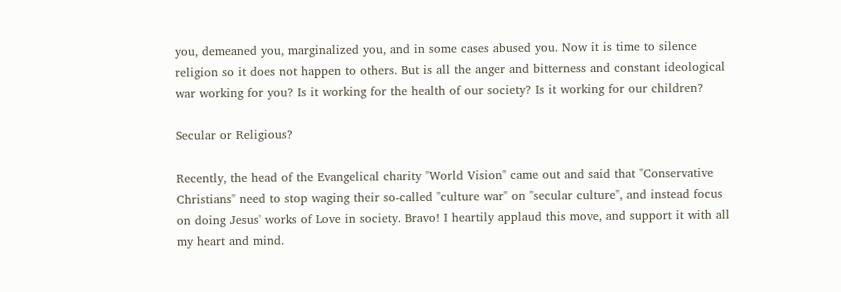you, demeaned you, marginalized you, and in some cases abused you. Now it is time to silence religion so it does not happen to others. But is all the anger and bitterness and constant ideological war working for you? Is it working for the health of our society? Is it working for our children?

Secular or Religious?

Recently, the head of the Evangelical charity "World Vision" came out and said that "Conservative Christians" need to stop waging their so-called "culture war" on "secular culture", and instead focus on doing Jesus' works of Love in society. Bravo! I heartily applaud this move, and support it with all my heart and mind.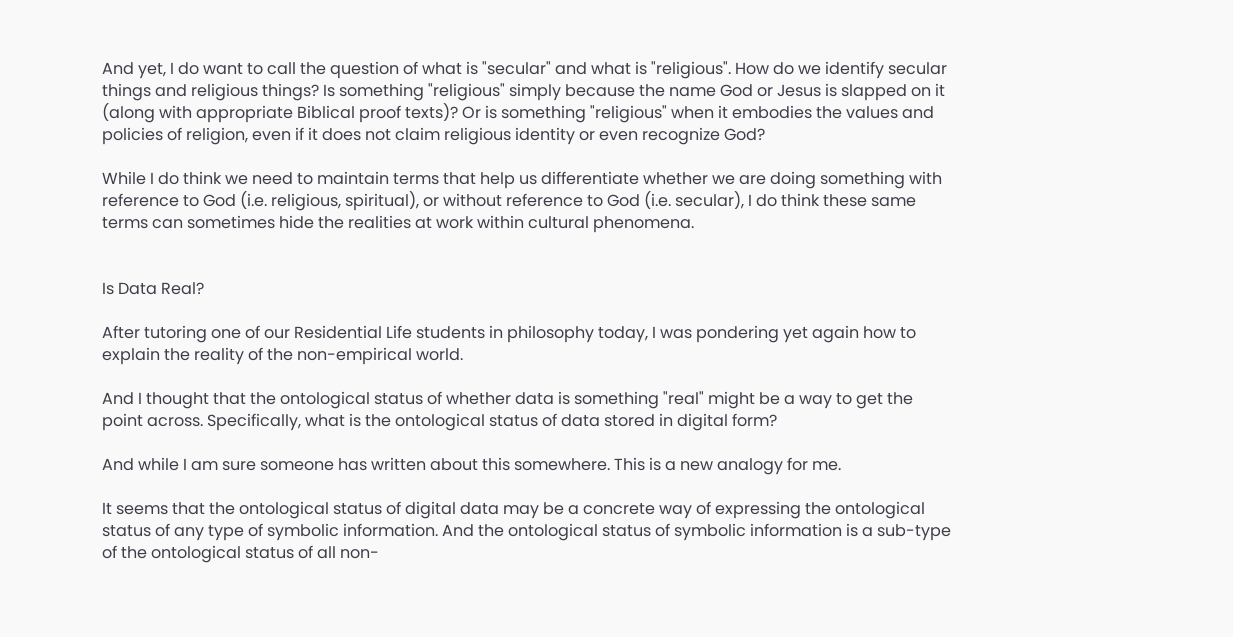And yet, I do want to call the question of what is "secular" and what is "religious". How do we identify secular things and religious things? Is something "religious" simply because the name God or Jesus is slapped on it (along with appropriate Biblical proof texts)? Or is something "religious" when it embodies the values and policies of religion, even if it does not claim religious identity or even recognize God?

While I do think we need to maintain terms that help us differentiate whether we are doing something with reference to God (i.e. religious, spiritual), or without reference to God (i.e. secular), I do think these same terms can sometimes hide the realities at work within cultural phenomena.


Is Data Real?

After tutoring one of our Residential Life students in philosophy today, I was pondering yet again how to explain the reality of the non-empirical world.

And I thought that the ontological status of whether data is something "real" might be a way to get the point across. Specifically, what is the ontological status of data stored in digital form?

And while I am sure someone has written about this somewhere. This is a new analogy for me.

It seems that the ontological status of digital data may be a concrete way of expressing the ontological status of any type of symbolic information. And the ontological status of symbolic information is a sub-type of the ontological status of all non-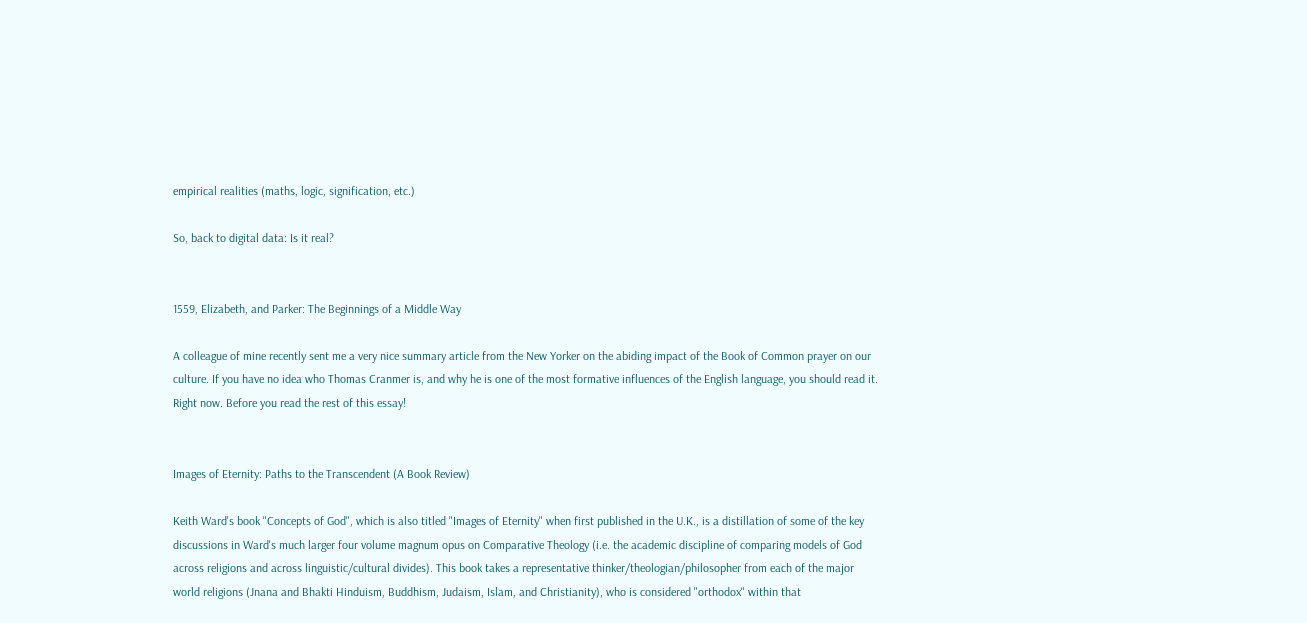empirical realities (maths, logic, signification, etc.)

So, back to digital data: Is it real?


1559, Elizabeth, and Parker: The Beginnings of a Middle Way

A colleague of mine recently sent me a very nice summary article from the New Yorker on the abiding impact of the Book of Common prayer on our culture. If you have no idea who Thomas Cranmer is, and why he is one of the most formative influences of the English language, you should read it. Right now. Before you read the rest of this essay!


Images of Eternity: Paths to the Transcendent (A Book Review)

Keith Ward's book "Concepts of God", which is also titled "Images of Eternity" when first published in the U.K., is a distillation of some of the key discussions in Ward's much larger four volume magnum opus on Comparative Theology (i.e. the academic discipline of comparing models of God across religions and across linguistic/cultural divides). This book takes a representative thinker/theologian/philosopher from each of the major world religions (Jnana and Bhakti Hinduism, Buddhism, Judaism, Islam, and Christianity), who is considered "orthodox" within that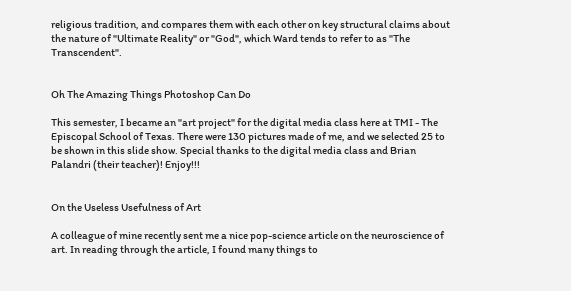religious tradition, and compares them with each other on key structural claims about the nature of "Ultimate Reality" or "God", which Ward tends to refer to as "The Transcendent".


Oh The Amazing Things Photoshop Can Do

This semester, I became an "art project" for the digital media class here at TMI - The Episcopal School of Texas. There were 130 pictures made of me, and we selected 25 to be shown in this slide show. Special thanks to the digital media class and Brian Palandri (their teacher)! Enjoy!!!


On the Useless Usefulness of Art

A colleague of mine recently sent me a nice pop-science article on the neuroscience of art. In reading through the article, I found many things to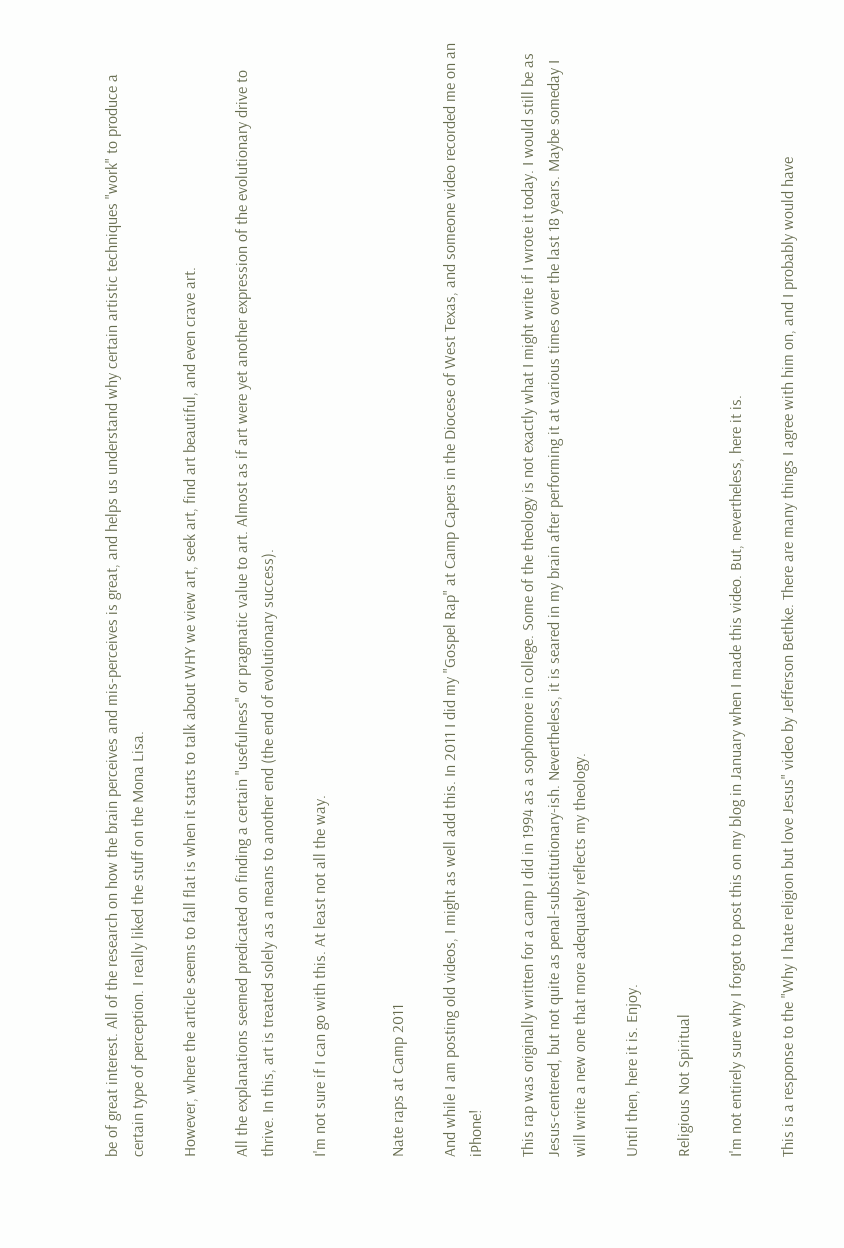be of great interest. All of the research on how the brain perceives and mis-perceives is great, and helps us understand why certain artistic techniques "work" to produce a certain type of perception. I really liked the stuff on the Mona Lisa.

However, where the article seems to fall flat is when it starts to talk about WHY we view art, seek art, find art beautiful, and even crave art.

All the explanations seemed predicated on finding a certain "usefulness" or pragmatic value to art. Almost as if art were yet another expression of the evolutionary drive to thrive. In this, art is treated solely as a means to another end (the end of evolutionary success).

I'm not sure if I can go with this. At least not all the way.


Nate raps at Camp 2011

And while I am posting old videos, I might as well add this. In 2011 I did my "Gospel Rap" at Camp Capers in the Diocese of West Texas, and someone video recorded me on an iPhone!

This rap was originally written for a camp I did in 1994 as a sophomore in college. Some of the theology is not exactly what I might write if I wrote it today. I would still be as Jesus-centered, but not quite as penal-substitutionary-ish. Nevertheless, it is seared in my brain after performing it at various times over the last 18 years. Maybe someday I will write a new one that more adequately reflects my theology.

Until then, here it is. Enjoy.

Religious Not Spiritual

I'm not entirely sure why I forgot to post this on my blog in January when I made this video. But, nevertheless, here it is.

This is a response to the "Why I hate religion but love Jesus" video by Jefferson Bethke. There are many things I agree with him on, and I probably would have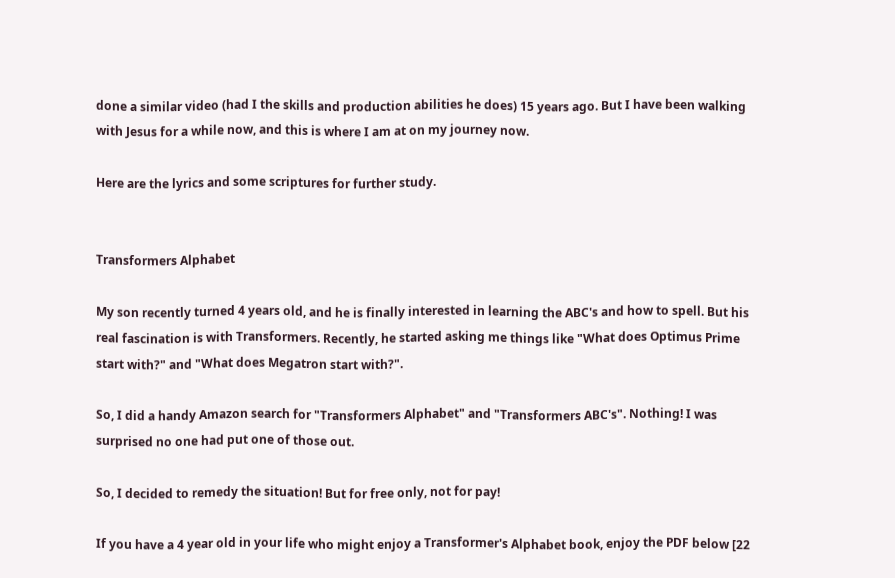done a similar video (had I the skills and production abilities he does) 15 years ago. But I have been walking with Jesus for a while now, and this is where I am at on my journey now.

Here are the lyrics and some scriptures for further study.


Transformers Alphabet

My son recently turned 4 years old, and he is finally interested in learning the ABC's and how to spell. But his real fascination is with Transformers. Recently, he started asking me things like "What does Optimus Prime start with?" and "What does Megatron start with?".

So, I did a handy Amazon search for "Transformers Alphabet" and "Transformers ABC's". Nothing! I was surprised no one had put one of those out.

So, I decided to remedy the situation! But for free only, not for pay!

If you have a 4 year old in your life who might enjoy a Transformer's Alphabet book, enjoy the PDF below [22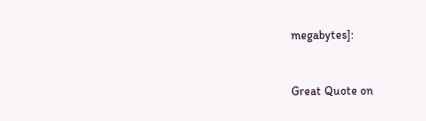megabytes]:



Great Quote on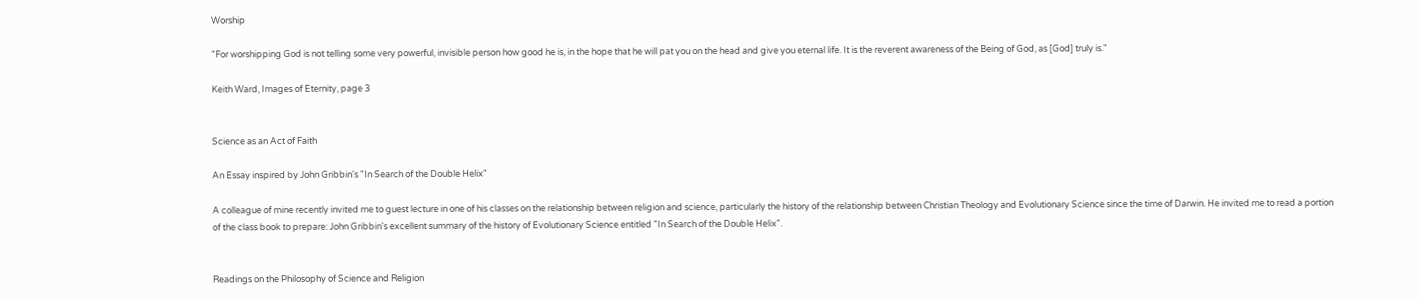Worship

"For worshipping God is not telling some very powerful, invisible person how good he is, in the hope that he will pat you on the head and give you eternal life. It is the reverent awareness of the Being of God, as [God] truly is."

Keith Ward, Images of Eternity, page 3


Science as an Act of Faith

An Essay inspired by John Gribbin's "In Search of the Double Helix"

A colleague of mine recently invited me to guest lecture in one of his classes on the relationship between religion and science, particularly the history of the relationship between Christian Theology and Evolutionary Science since the time of Darwin. He invited me to read a portion of the class book to prepare: John Gribbin's excellent summary of the history of Evolutionary Science entitled "In Search of the Double Helix".


Readings on the Philosophy of Science and Religion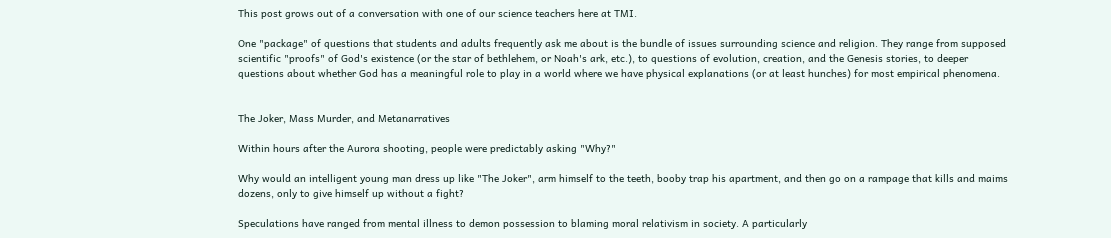This post grows out of a conversation with one of our science teachers here at TMI.

One "package" of questions that students and adults frequently ask me about is the bundle of issues surrounding science and religion. They range from supposed scientific "proofs" of God's existence (or the star of bethlehem, or Noah's ark, etc.), to questions of evolution, creation, and the Genesis stories, to deeper questions about whether God has a meaningful role to play in a world where we have physical explanations (or at least hunches) for most empirical phenomena.


The Joker, Mass Murder, and Metanarratives

Within hours after the Aurora shooting, people were predictably asking "Why?"

Why would an intelligent young man dress up like "The Joker", arm himself to the teeth, booby trap his apartment, and then go on a rampage that kills and maims dozens, only to give himself up without a fight?

Speculations have ranged from mental illness to demon possession to blaming moral relativism in society. A particularly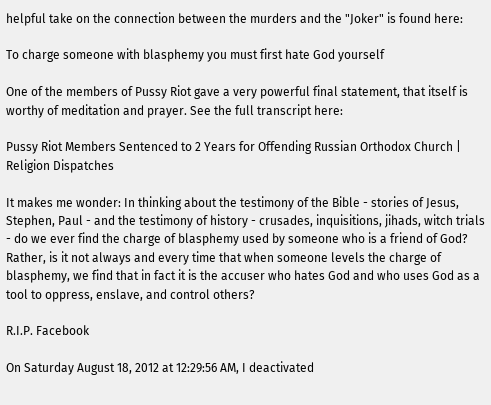helpful take on the connection between the murders and the "Joker" is found here:

To charge someone with blasphemy you must first hate God yourself

One of the members of Pussy Riot gave a very powerful final statement, that itself is worthy of meditation and prayer. See the full transcript here:

Pussy Riot Members Sentenced to 2 Years for Offending Russian Orthodox Church | Religion Dispatches

It makes me wonder: In thinking about the testimony of the Bible - stories of Jesus, Stephen, Paul - and the testimony of history - crusades, inquisitions, jihads, witch trials - do we ever find the charge of blasphemy used by someone who is a friend of God? Rather, is it not always and every time that when someone levels the charge of blasphemy, we find that in fact it is the accuser who hates God and who uses God as a tool to oppress, enslave, and control others?

R.I.P. Facebook

On Saturday August 18, 2012 at 12:29:56 AM, I deactivated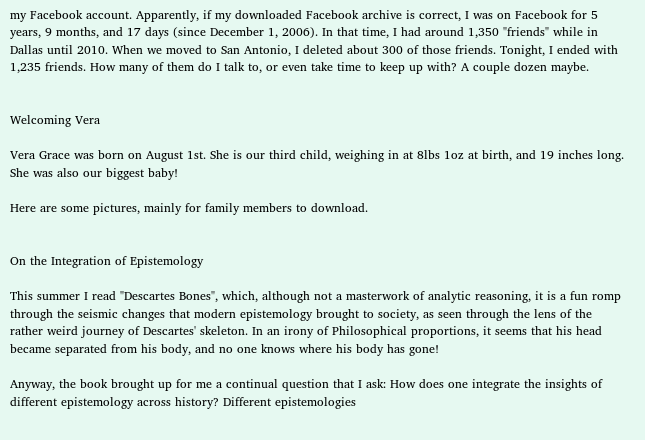my Facebook account. Apparently, if my downloaded Facebook archive is correct, I was on Facebook for 5 years, 9 months, and 17 days (since December 1, 2006). In that time, I had around 1,350 "friends" while in Dallas until 2010. When we moved to San Antonio, I deleted about 300 of those friends. Tonight, I ended with 1,235 friends. How many of them do I talk to, or even take time to keep up with? A couple dozen maybe.


Welcoming Vera

Vera Grace was born on August 1st. She is our third child, weighing in at 8lbs 1oz at birth, and 19 inches long. She was also our biggest baby!

Here are some pictures, mainly for family members to download.


On the Integration of Epistemology

This summer I read "Descartes Bones", which, although not a masterwork of analytic reasoning, it is a fun romp through the seismic changes that modern epistemology brought to society, as seen through the lens of the rather weird journey of Descartes' skeleton. In an irony of Philosophical proportions, it seems that his head became separated from his body, and no one knows where his body has gone!

Anyway, the book brought up for me a continual question that I ask: How does one integrate the insights of different epistemology across history? Different epistemologies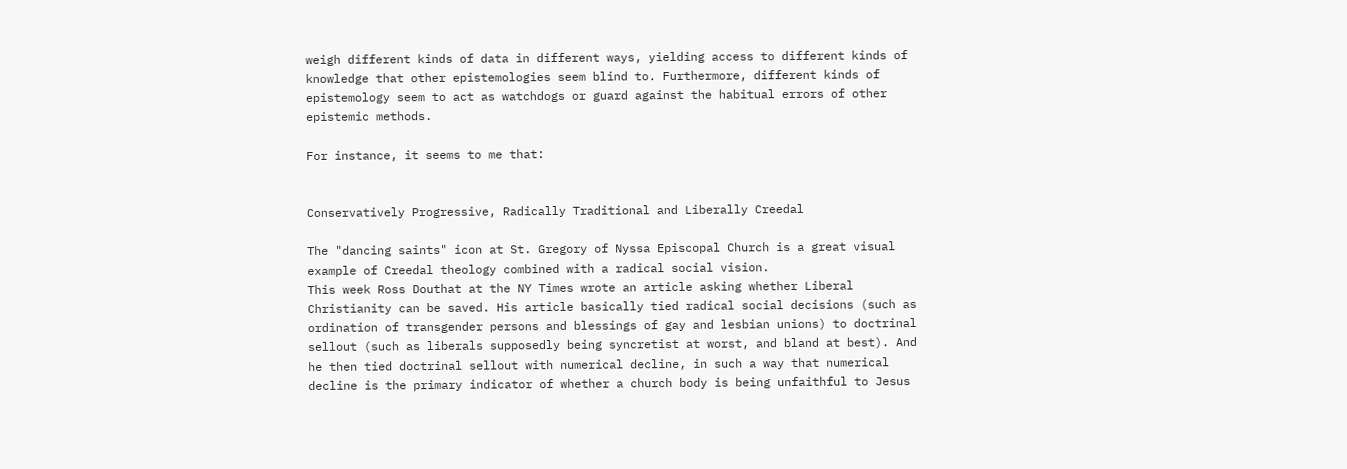weigh different kinds of data in different ways, yielding access to different kinds of knowledge that other epistemologies seem blind to. Furthermore, different kinds of epistemology seem to act as watchdogs or guard against the habitual errors of other epistemic methods.

For instance, it seems to me that:


Conservatively Progressive, Radically Traditional and Liberally Creedal

The "dancing saints" icon at St. Gregory of Nyssa Episcopal Church is a great visual example of Creedal theology combined with a radical social vision.
This week Ross Douthat at the NY Times wrote an article asking whether Liberal Christianity can be saved. His article basically tied radical social decisions (such as ordination of transgender persons and blessings of gay and lesbian unions) to doctrinal sellout (such as liberals supposedly being syncretist at worst, and bland at best). And he then tied doctrinal sellout with numerical decline, in such a way that numerical decline is the primary indicator of whether a church body is being unfaithful to Jesus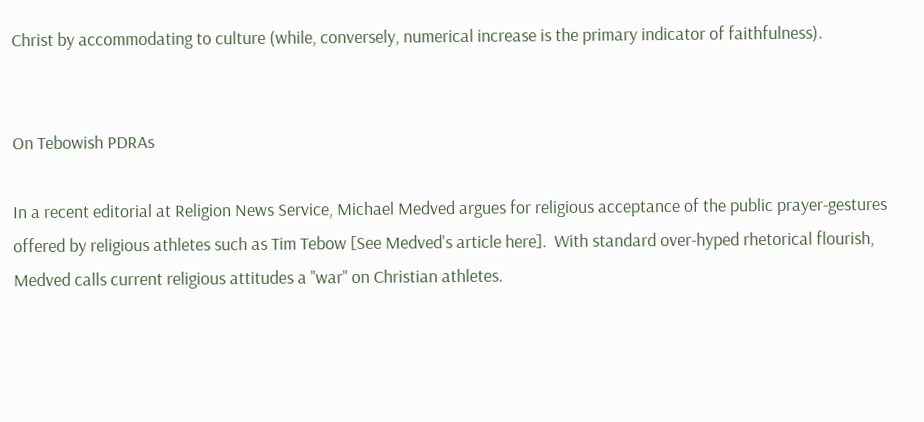Christ by accommodating to culture (while, conversely, numerical increase is the primary indicator of faithfulness).


On Tebowish PDRAs

In a recent editorial at Religion News Service, Michael Medved argues for religious acceptance of the public prayer-gestures offered by religious athletes such as Tim Tebow [See Medved's article here].  With standard over-hyped rhetorical flourish, Medved calls current religious attitudes a "war" on Christian athletes.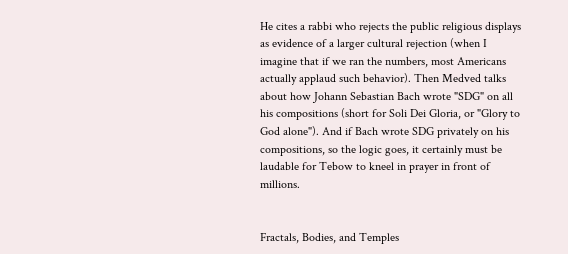He cites a rabbi who rejects the public religious displays as evidence of a larger cultural rejection (when I imagine that if we ran the numbers, most Americans actually applaud such behavior). Then Medved talks about how Johann Sebastian Bach wrote "SDG" on all his compositions (short for Soli Dei Gloria, or "Glory to God alone"). And if Bach wrote SDG privately on his compositions, so the logic goes, it certainly must be laudable for Tebow to kneel in prayer in front of millions.


Fractals, Bodies, and Temples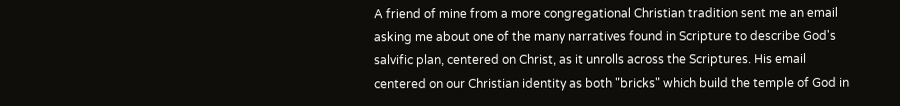A friend of mine from a more congregational Christian tradition sent me an email asking me about one of the many narratives found in Scripture to describe God's salvific plan, centered on Christ, as it unrolls across the Scriptures. His email centered on our Christian identity as both "bricks" which build the temple of God in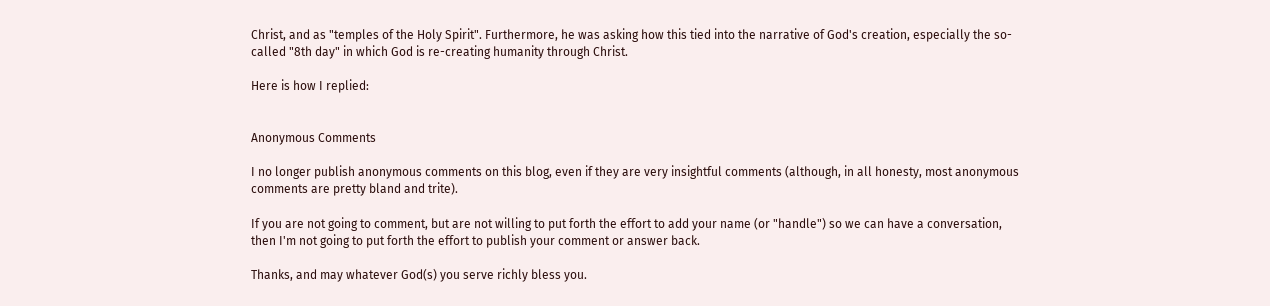Christ, and as "temples of the Holy Spirit". Furthermore, he was asking how this tied into the narrative of God's creation, especially the so-called "8th day" in which God is re-creating humanity through Christ.

Here is how I replied:


Anonymous Comments

I no longer publish anonymous comments on this blog, even if they are very insightful comments (although, in all honesty, most anonymous comments are pretty bland and trite).

If you are not going to comment, but are not willing to put forth the effort to add your name (or "handle") so we can have a conversation, then I'm not going to put forth the effort to publish your comment or answer back.

Thanks, and may whatever God(s) you serve richly bless you.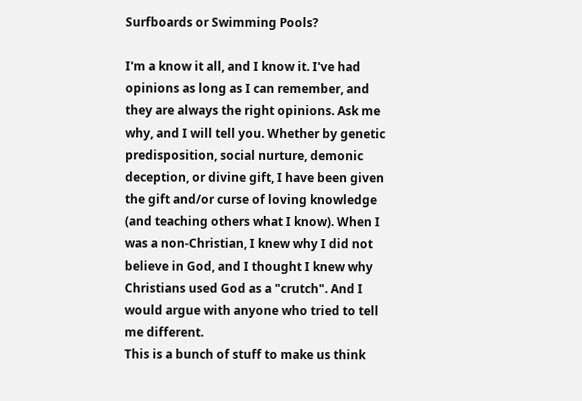Surfboards or Swimming Pools?

I'm a know it all, and I know it. I've had opinions as long as I can remember, and they are always the right opinions. Ask me why, and I will tell you. Whether by genetic predisposition, social nurture, demonic deception, or divine gift, I have been given the gift and/or curse of loving knowledge (and teaching others what I know). When I was a non-Christian, I knew why I did not believe in God, and I thought I knew why Christians used God as a "crutch". And I would argue with anyone who tried to tell me different.
This is a bunch of stuff to make us think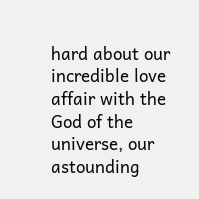hard about our incredible love affair with the God of the universe, our astounding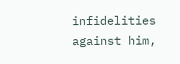infidelities against him,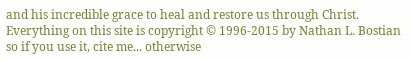and his incredible grace to heal and restore us through Christ. Everything on this site is copyright © 1996-2015 by Nathan L. Bostian so if you use it, cite me... otherwise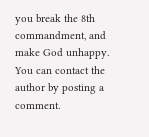you break the 8th commandment, and make God unhappy. You can contact the author by posting a comment.